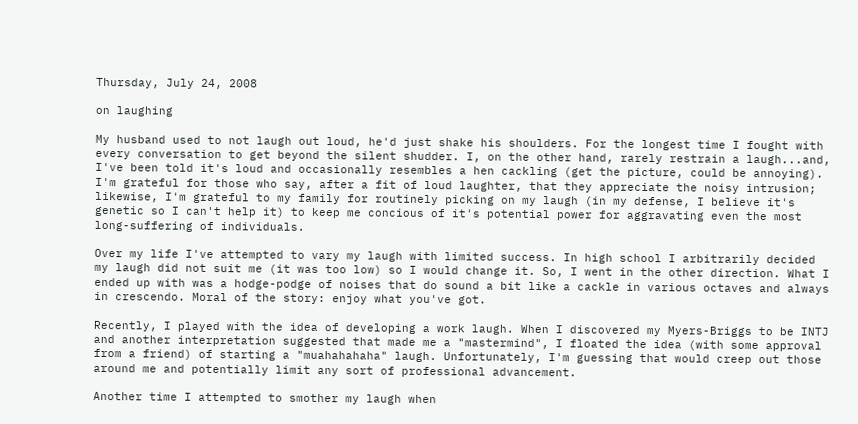Thursday, July 24, 2008

on laughing

My husband used to not laugh out loud, he'd just shake his shoulders. For the longest time I fought with every conversation to get beyond the silent shudder. I, on the other hand, rarely restrain a laugh...and, I've been told it's loud and occasionally resembles a hen cackling (get the picture, could be annoying). I'm grateful for those who say, after a fit of loud laughter, that they appreciate the noisy intrusion; likewise, I'm grateful to my family for routinely picking on my laugh (in my defense, I believe it's genetic so I can't help it) to keep me concious of it's potential power for aggravating even the most long-suffering of individuals.

Over my life I've attempted to vary my laugh with limited success. In high school I arbitrarily decided my laugh did not suit me (it was too low) so I would change it. So, I went in the other direction. What I ended up with was a hodge-podge of noises that do sound a bit like a cackle in various octaves and always in crescendo. Moral of the story: enjoy what you've got.

Recently, I played with the idea of developing a work laugh. When I discovered my Myers-Briggs to be INTJ and another interpretation suggested that made me a "mastermind", I floated the idea (with some approval from a friend) of starting a "muahahahaha" laugh. Unfortunately, I'm guessing that would creep out those around me and potentially limit any sort of professional advancement.

Another time I attempted to smother my laugh when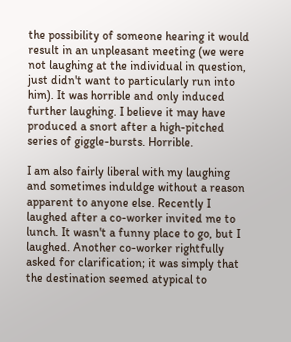the possibility of someone hearing it would result in an unpleasant meeting (we were not laughing at the individual in question, just didn't want to particularly run into him). It was horrible and only induced further laughing. I believe it may have produced a snort after a high-pitched series of giggle-bursts. Horrible.

I am also fairly liberal with my laughing and sometimes induldge without a reason apparent to anyone else. Recently I laughed after a co-worker invited me to lunch. It wasn't a funny place to go, but I laughed. Another co-worker rightfully asked for clarification; it was simply that the destination seemed atypical to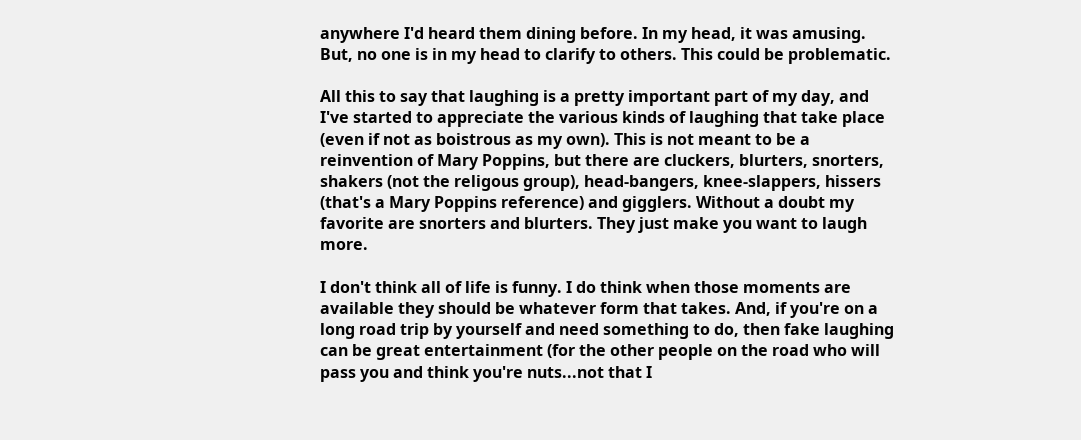anywhere I'd heard them dining before. In my head, it was amusing. But, no one is in my head to clarify to others. This could be problematic.

All this to say that laughing is a pretty important part of my day, and I've started to appreciate the various kinds of laughing that take place (even if not as boistrous as my own). This is not meant to be a reinvention of Mary Poppins, but there are cluckers, blurters, snorters, shakers (not the religous group), head-bangers, knee-slappers, hissers (that's a Mary Poppins reference) and gigglers. Without a doubt my favorite are snorters and blurters. They just make you want to laugh more.

I don't think all of life is funny. I do think when those moments are available they should be whatever form that takes. And, if you're on a long road trip by yourself and need something to do, then fake laughing can be great entertainment (for the other people on the road who will pass you and think you're nuts...not that I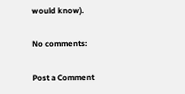would know).

No comments:

Post a Comment